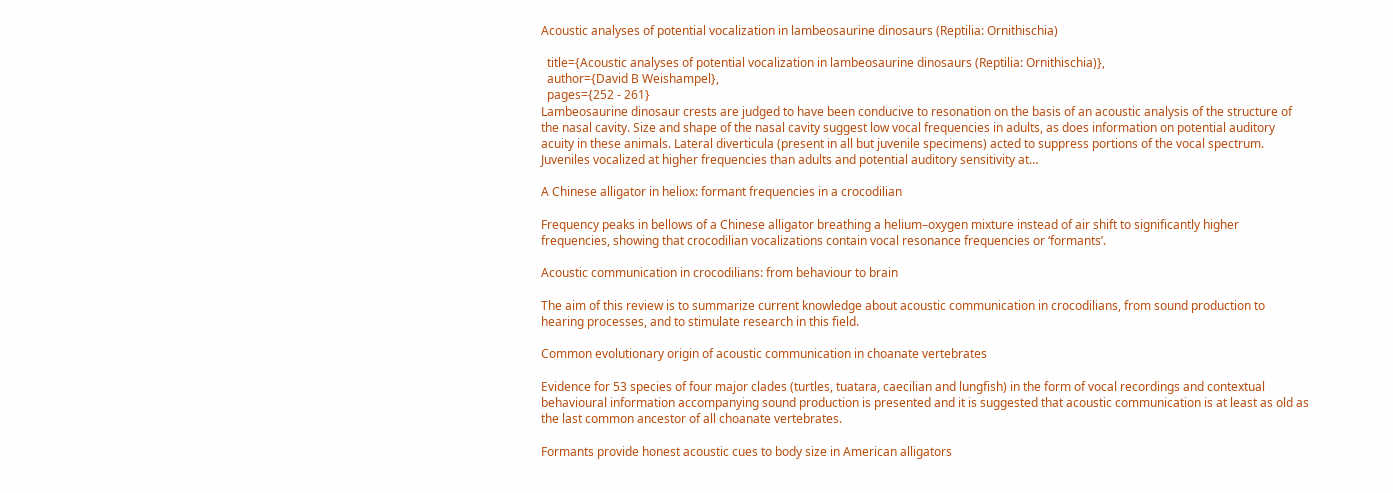Acoustic analyses of potential vocalization in lambeosaurine dinosaurs (Reptilia: Ornithischia)

  title={Acoustic analyses of potential vocalization in lambeosaurine dinosaurs (Reptilia: Ornithischia)},
  author={David B Weishampel},
  pages={252 - 261}
Lambeosaurine dinosaur crests are judged to have been conducive to resonation on the basis of an acoustic analysis of the structure of the nasal cavity. Size and shape of the nasal cavity suggest low vocal frequencies in adults, as does information on potential auditory acuity in these animals. Lateral diverticula (present in all but juvenile specimens) acted to suppress portions of the vocal spectrum. Juveniles vocalized at higher frequencies than adults and potential auditory sensitivity at…

A Chinese alligator in heliox: formant frequencies in a crocodilian

Frequency peaks in bellows of a Chinese alligator breathing a helium–oxygen mixture instead of air shift to significantly higher frequencies, showing that crocodilian vocalizations contain vocal resonance frequencies or ‘formants’.

Acoustic communication in crocodilians: from behaviour to brain

The aim of this review is to summarize current knowledge about acoustic communication in crocodilians, from sound production to hearing processes, and to stimulate research in this field.

Common evolutionary origin of acoustic communication in choanate vertebrates

Evidence for 53 species of four major clades (turtles, tuatara, caecilian and lungfish) in the form of vocal recordings and contextual behavioural information accompanying sound production is presented and it is suggested that acoustic communication is at least as old as the last common ancestor of all choanate vertebrates.

Formants provide honest acoustic cues to body size in American alligators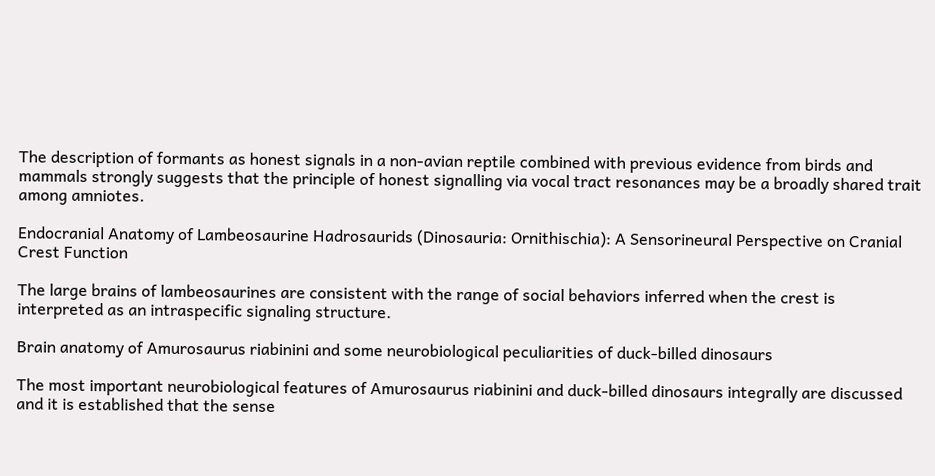The description of formants as honest signals in a non-avian reptile combined with previous evidence from birds and mammals strongly suggests that the principle of honest signalling via vocal tract resonances may be a broadly shared trait among amniotes.

Endocranial Anatomy of Lambeosaurine Hadrosaurids (Dinosauria: Ornithischia): A Sensorineural Perspective on Cranial Crest Function

The large brains of lambeosaurines are consistent with the range of social behaviors inferred when the crest is interpreted as an intraspecific signaling structure.

Brain anatomy of Amurosaurus riabinini and some neurobiological peculiarities of duck-billed dinosaurs

The most important neurobiological features of Amurosaurus riabinini and duck-billed dinosaurs integrally are discussed and it is established that the sense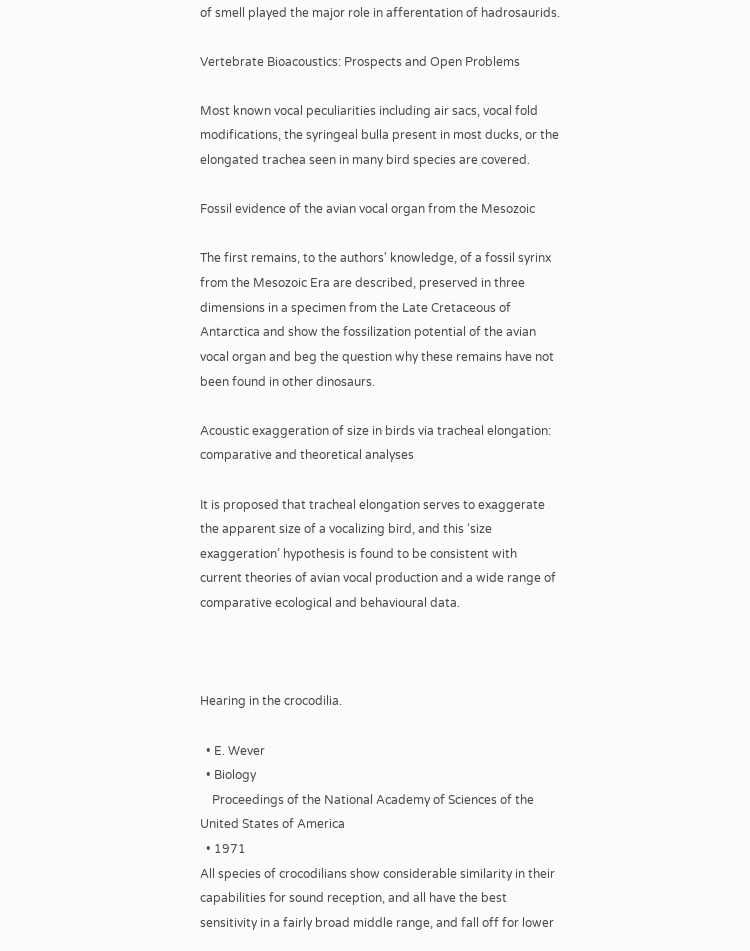of smell played the major role in afferentation of hadrosaurids.

Vertebrate Bioacoustics: Prospects and Open Problems

Most known vocal peculiarities including air sacs, vocal fold modifications, the syringeal bulla present in most ducks, or the elongated trachea seen in many bird species are covered.

Fossil evidence of the avian vocal organ from the Mesozoic

The first remains, to the authors' knowledge, of a fossil syrinx from the Mesozoic Era are described, preserved in three dimensions in a specimen from the Late Cretaceous of Antarctica and show the fossilization potential of the avian vocal organ and beg the question why these remains have not been found in other dinosaurs.

Acoustic exaggeration of size in birds via tracheal elongation: comparative and theoretical analyses

It is proposed that tracheal elongation serves to exaggerate the apparent size of a vocalizing bird, and this ‘size exaggeration’ hypothesis is found to be consistent with current theories of avian vocal production and a wide range of comparative ecological and behavioural data.



Hearing in the crocodilia.

  • E. Wever
  • Biology
    Proceedings of the National Academy of Sciences of the United States of America
  • 1971
All species of crocodilians show considerable similarity in their capabilities for sound reception, and all have the best sensitivity in a fairly broad middle range, and fall off for lower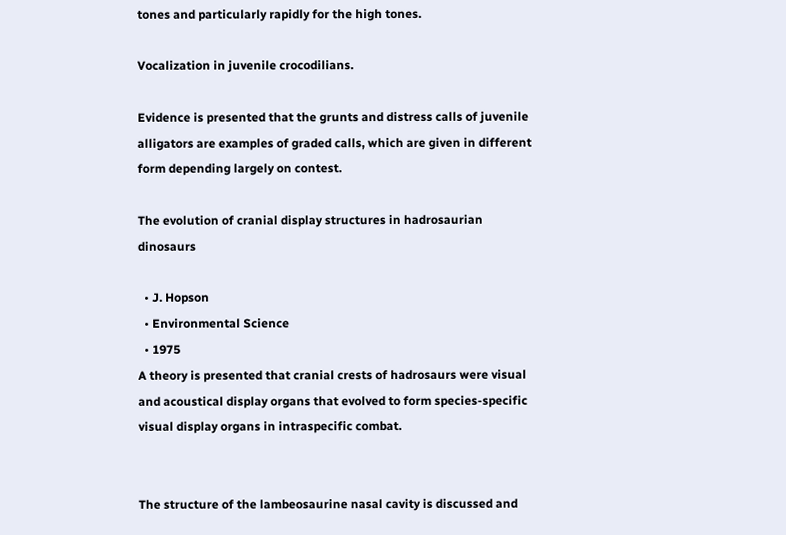tones and particularly rapidly for the high tones.

Vocalization in juvenile crocodilians.

Evidence is presented that the grunts and distress calls of juvenile alligators are examples of graded calls, which are given in different form depending largely on contest.

The evolution of cranial display structures in hadrosaurian dinosaurs

  • J. Hopson
  • Environmental Science
  • 1975
A theory is presented that cranial crests of hadrosaurs were visual and acoustical display organs that evolved to form species-specific visual display organs in intraspecific combat.


The structure of the lambeosaurine nasal cavity is discussed and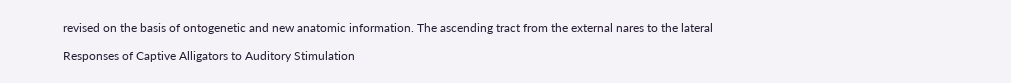revised on the basis of ontogenetic and new anatomic information. The ascending tract from the external nares to the lateral

Responses of Captive Alligators to Auditory Stimulation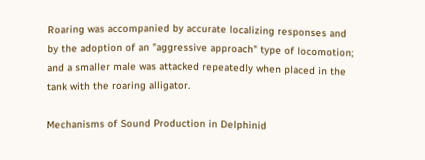Roaring was accompanied by accurate localizing responses and by the adoption of an "aggressive approach" type of locomotion; and a smaller male was attacked repeatedly when placed in the tank with the roaring alligator.

Mechanisms of Sound Production in Delphinid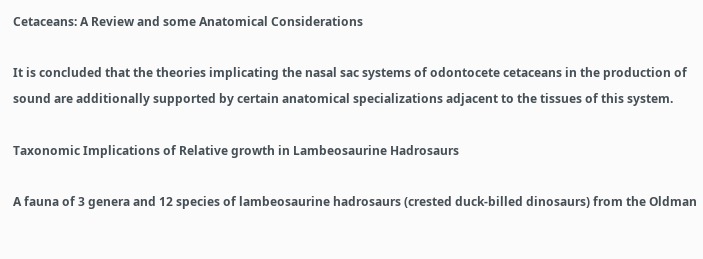Cetaceans: A Review and some Anatomical Considerations

It is concluded that the theories implicating the nasal sac systems of odontocete cetaceans in the production of sound are additionally supported by certain anatomical specializations adjacent to the tissues of this system.

Taxonomic Implications of Relative growth in Lambeosaurine Hadrosaurs

A fauna of 3 genera and 12 species of lambeosaurine hadrosaurs (crested duck-billed dinosaurs) from the Oldman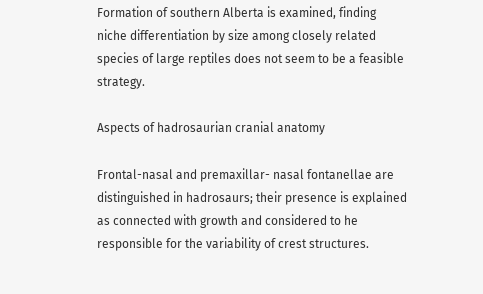Formation of southern Alberta is examined, finding niche differentiation by size among closely related species of large reptiles does not seem to be a feasible strategy.

Aspects of hadrosaurian cranial anatomy

Frontal-nasal and premaxillar- nasal fontanellae are distinguished in hadrosaurs; their presence is explained as connected with growth and considered to he responsible for the variability of crest structures.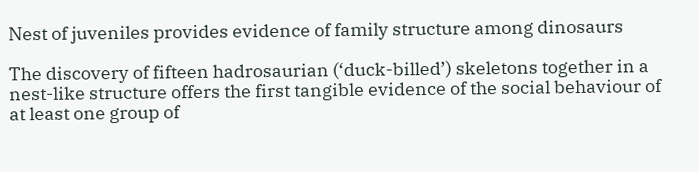Nest of juveniles provides evidence of family structure among dinosaurs

The discovery of fifteen hadrosaurian (‘duck-billed’) skeletons together in a nest-like structure offers the first tangible evidence of the social behaviour of at least one group of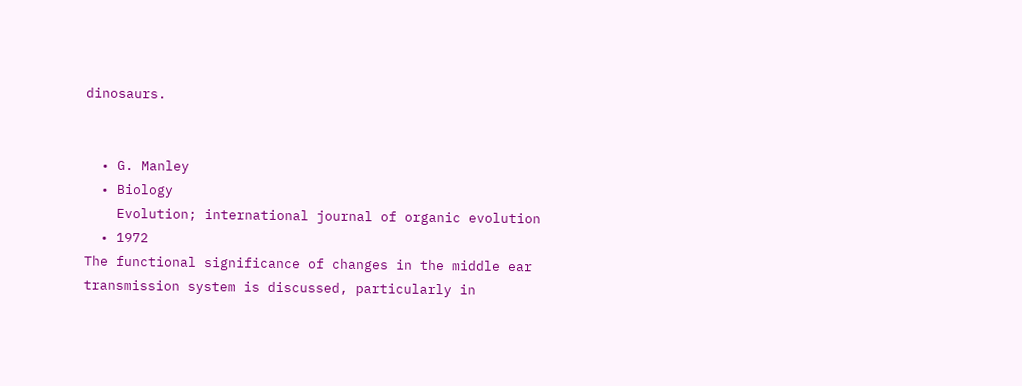dinosaurs.


  • G. Manley
  • Biology
    Evolution; international journal of organic evolution
  • 1972
The functional significance of changes in the middle ear transmission system is discussed, particularly in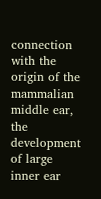connection with the origin of the mammalian middle ear, the development of large inner ear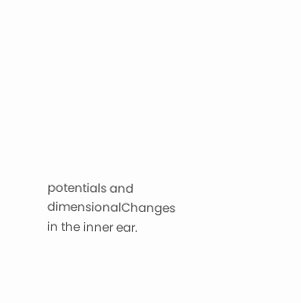potentials and dimensionalChanges in the inner ear.